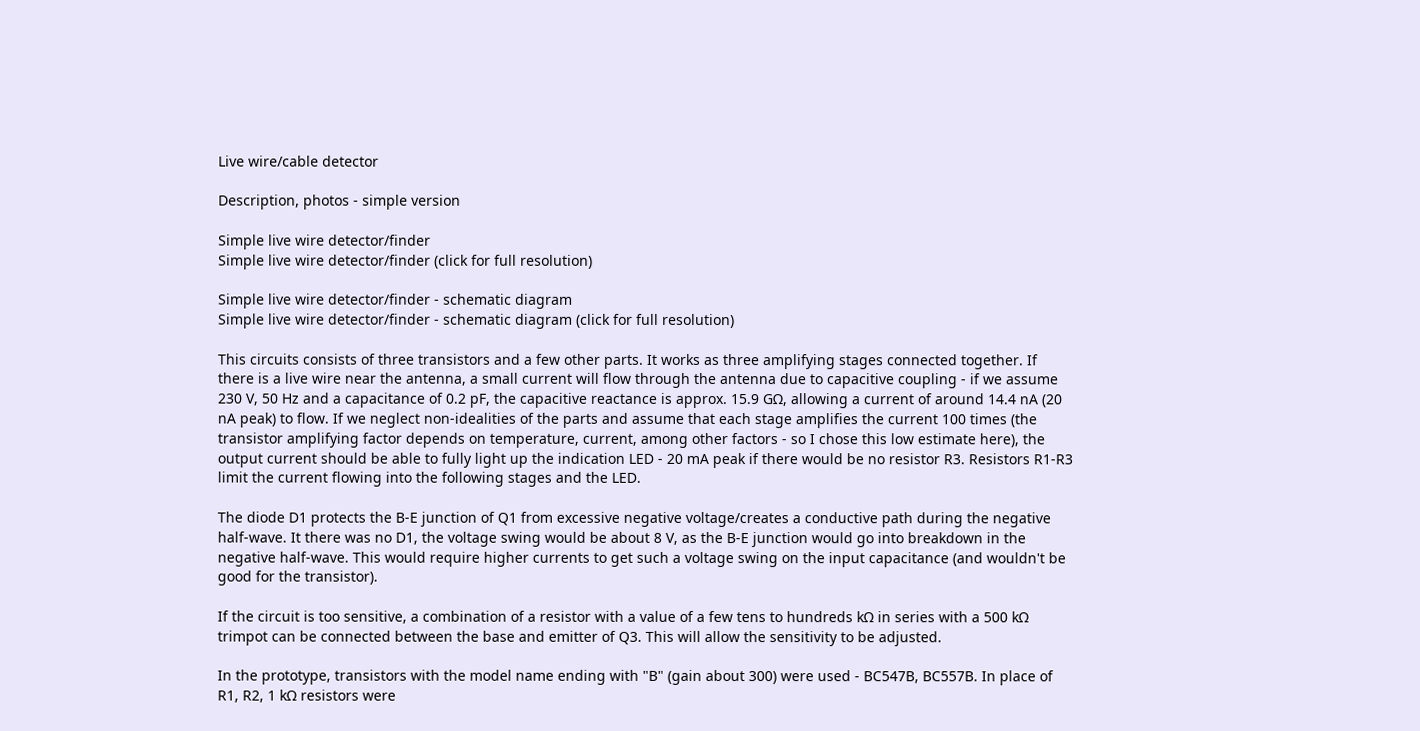Live wire/cable detector

Description, photos - simple version

Simple live wire detector/finder
Simple live wire detector/finder (click for full resolution)

Simple live wire detector/finder - schematic diagram
Simple live wire detector/finder - schematic diagram (click for full resolution)

This circuits consists of three transistors and a few other parts. It works as three amplifying stages connected together. If there is a live wire near the antenna, a small current will flow through the antenna due to capacitive coupling - if we assume 230 V, 50 Hz and a capacitance of 0.2 pF, the capacitive reactance is approx. 15.9 GΩ, allowing a current of around 14.4 nA (20 nA peak) to flow. If we neglect non-idealities of the parts and assume that each stage amplifies the current 100 times (the transistor amplifying factor depends on temperature, current, among other factors - so I chose this low estimate here), the output current should be able to fully light up the indication LED - 20 mA peak if there would be no resistor R3. Resistors R1-R3 limit the current flowing into the following stages and the LED.

The diode D1 protects the B-E junction of Q1 from excessive negative voltage/creates a conductive path during the negative half-wave. It there was no D1, the voltage swing would be about 8 V, as the B-E junction would go into breakdown in the negative half-wave. This would require higher currents to get such a voltage swing on the input capacitance (and wouldn't be good for the transistor).

If the circuit is too sensitive, a combination of a resistor with a value of a few tens to hundreds kΩ in series with a 500 kΩ trimpot can be connected between the base and emitter of Q3. This will allow the sensitivity to be adjusted.

In the prototype, transistors with the model name ending with "B" (gain about 300) were used - BC547B, BC557B. In place of R1, R2, 1 kΩ resistors were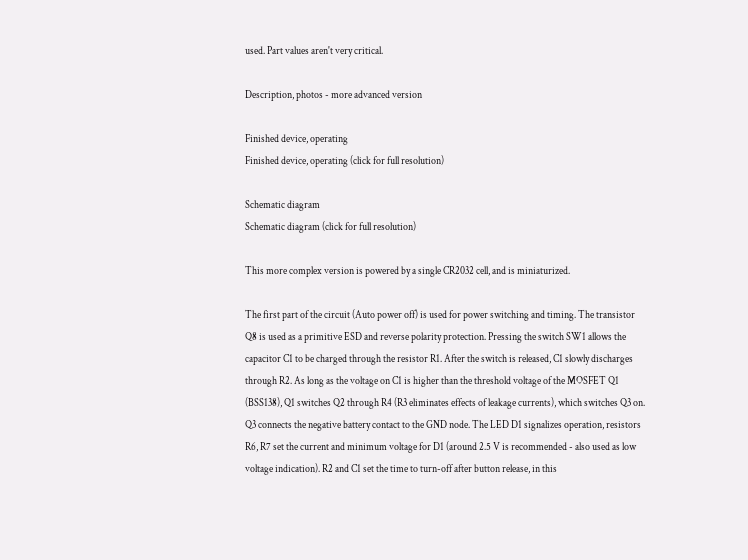used. Part values aren't very critical.

Description, photos - more advanced version

Finished device, operating
Finished device, operating (click for full resolution)

Schematic diagram
Schematic diagram (click for full resolution)

This more complex version is powered by a single CR2032 cell, and is miniaturized.

The first part of the circuit (Auto power off) is used for power switching and timing. The transistor Q8 is used as a primitive ESD and reverse polarity protection. Pressing the switch SW1 allows the capacitor C1 to be charged through the resistor R1. After the switch is released, C1 slowly discharges through R2. As long as the voltage on C1 is higher than the threshold voltage of the MOSFET Q1 (BSS138), Q1 switches Q2 through R4 (R3 eliminates effects of leakage currents), which switches Q3 on. Q3 connects the negative battery contact to the GND node. The LED D1 signalizes operation, resistors R6, R7 set the current and minimum voltage for D1 (around 2.5 V is recommended - also used as low voltage indication). R2 and C1 set the time to turn-off after button release, in this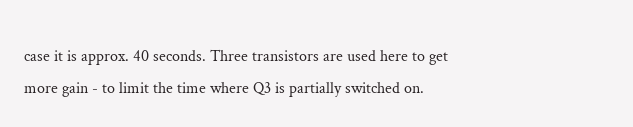case it is approx. 40 seconds. Three transistors are used here to get more gain - to limit the time where Q3 is partially switched on.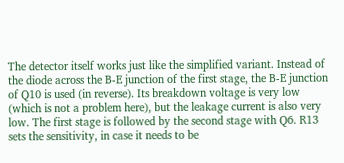The detector itself works just like the simplified variant. Instead of the diode across the B-E junction of the first stage, the B-E junction of Q10 is used (in reverse). Its breakdown voltage is very low (which is not a problem here), but the leakage current is also very low. The first stage is followed by the second stage with Q6. R13 sets the sensitivity, in case it needs to be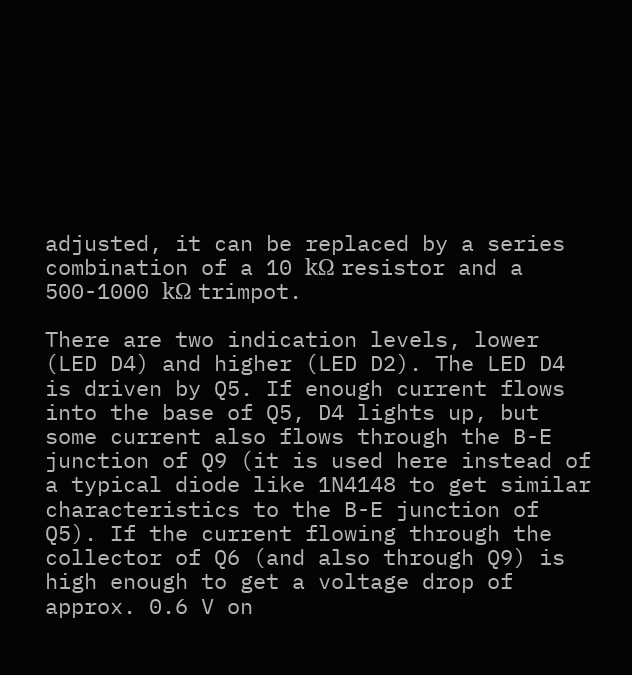adjusted, it can be replaced by a series combination of a 10 kΩ resistor and a 500-1000 kΩ trimpot.

There are two indication levels, lower (LED D4) and higher (LED D2). The LED D4 is driven by Q5. If enough current flows into the base of Q5, D4 lights up, but some current also flows through the B-E junction of Q9 (it is used here instead of a typical diode like 1N4148 to get similar characteristics to the B-E junction of Q5). If the current flowing through the collector of Q6 (and also through Q9) is high enough to get a voltage drop of approx. 0.6 V on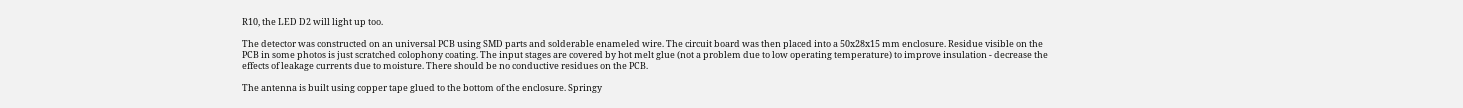R10, the LED D2 will light up too.

The detector was constructed on an universal PCB using SMD parts and solderable enameled wire. The circuit board was then placed into a 50x28x15 mm enclosure. Residue visible on the PCB in some photos is just scratched colophony coating. The input stages are covered by hot melt glue (not a problem due to low operating temperature) to improve insulation - decrease the effects of leakage currents due to moisture. There should be no conductive residues on the PCB.

The antenna is built using copper tape glued to the bottom of the enclosure. Springy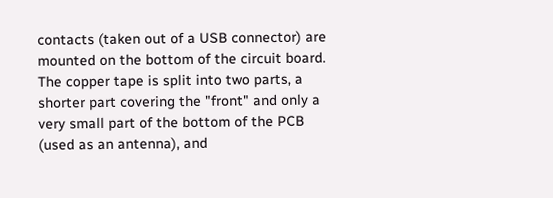contacts (taken out of a USB connector) are mounted on the bottom of the circuit board. The copper tape is split into two parts, a shorter part covering the "front" and only a very small part of the bottom of the PCB (used as an antenna), and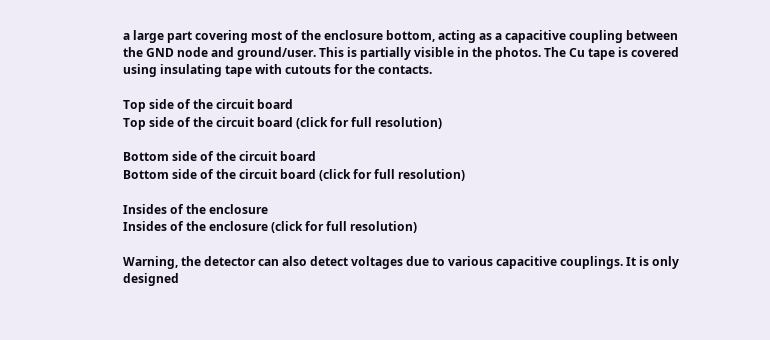a large part covering most of the enclosure bottom, acting as a capacitive coupling between the GND node and ground/user. This is partially visible in the photos. The Cu tape is covered using insulating tape with cutouts for the contacts.

Top side of the circuit board
Top side of the circuit board (click for full resolution)

Bottom side of the circuit board
Bottom side of the circuit board (click for full resolution)

Insides of the enclosure
Insides of the enclosure (click for full resolution)

Warning, the detector can also detect voltages due to various capacitive couplings. It is only designed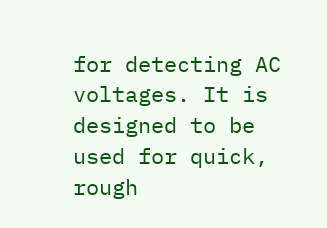for detecting AC voltages. It is designed to be used for quick, rough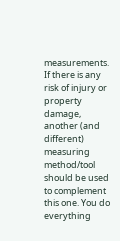measurements. If there is any risk of injury or property damage, another (and different) measuring method/tool should be used to complement this one. You do everything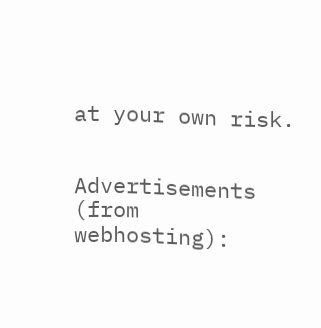at your own risk.


Advertisements (from webhosting):